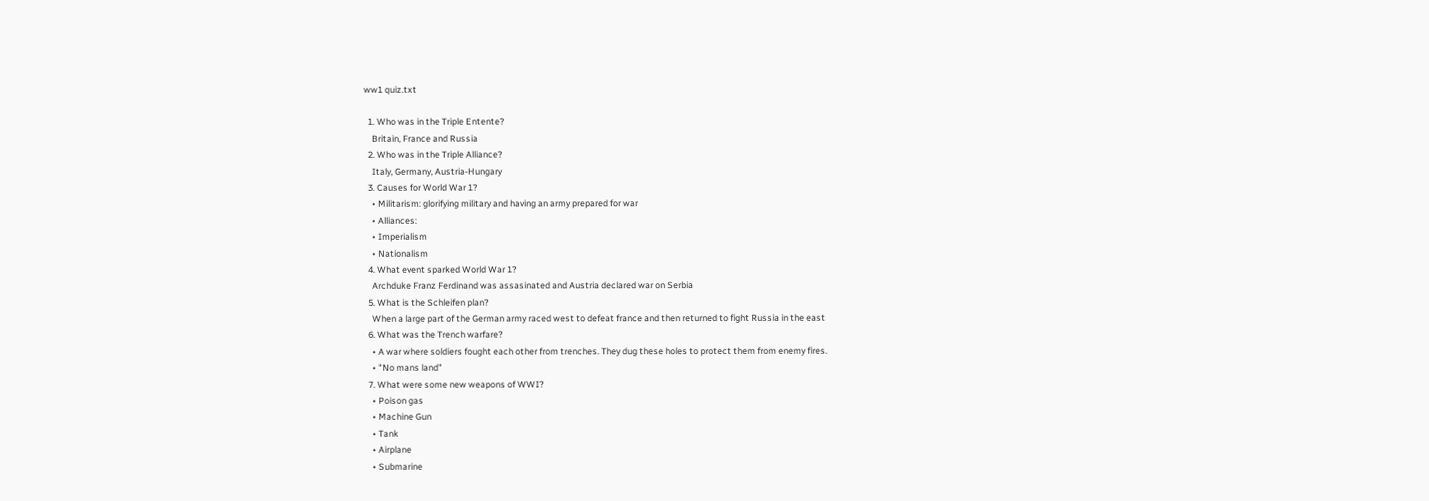ww1 quiz.txt

  1. Who was in the Triple Entente?
    Britain, France and Russia
  2. Who was in the Triple Alliance?
    Italy, Germany, Austria-Hungary
  3. Causes for World War 1?
    • Militarism: glorifying military and having an army prepared for war
    • Alliances:
    • Imperialism
    • Nationalism
  4. What event sparked World War 1?
    Archduke Franz Ferdinand was assasinated and Austria declared war on Serbia
  5. What is the Schleifen plan?
    When a large part of the German army raced west to defeat france and then returned to fight Russia in the east
  6. What was the Trench warfare?
    • A war where soldiers fought each other from trenches. They dug these holes to protect them from enemy fires.
    • "No mans land"
  7. What were some new weapons of WWI?
    • Poison gas
    • Machine Gun
    • Tank
    • Airplane
    • Submarine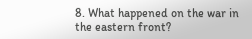8. What happened on the war in the eastern front?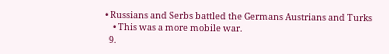• Russians and Serbs battled the Germans Austrians and Turks
    • This was a more mobile war.
  9.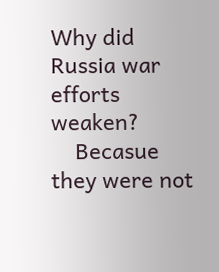Why did Russia war efforts weaken?
    Becasue they were not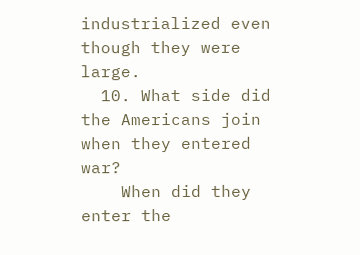industrialized even though they were large.
  10. What side did the Americans join when they entered war?
    When did they enter the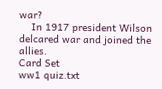war?
    In 1917 president Wilson delcared war and joined the allies.
Card Set
ww1 quiz.txt